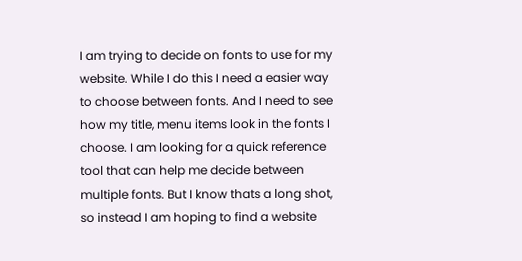I am trying to decide on fonts to use for my website. While I do this I need a easier way to choose between fonts. And I need to see how my title, menu items look in the fonts I choose. I am looking for a quick reference tool that can help me decide between multiple fonts. But I know thats a long shot, so instead I am hoping to find a website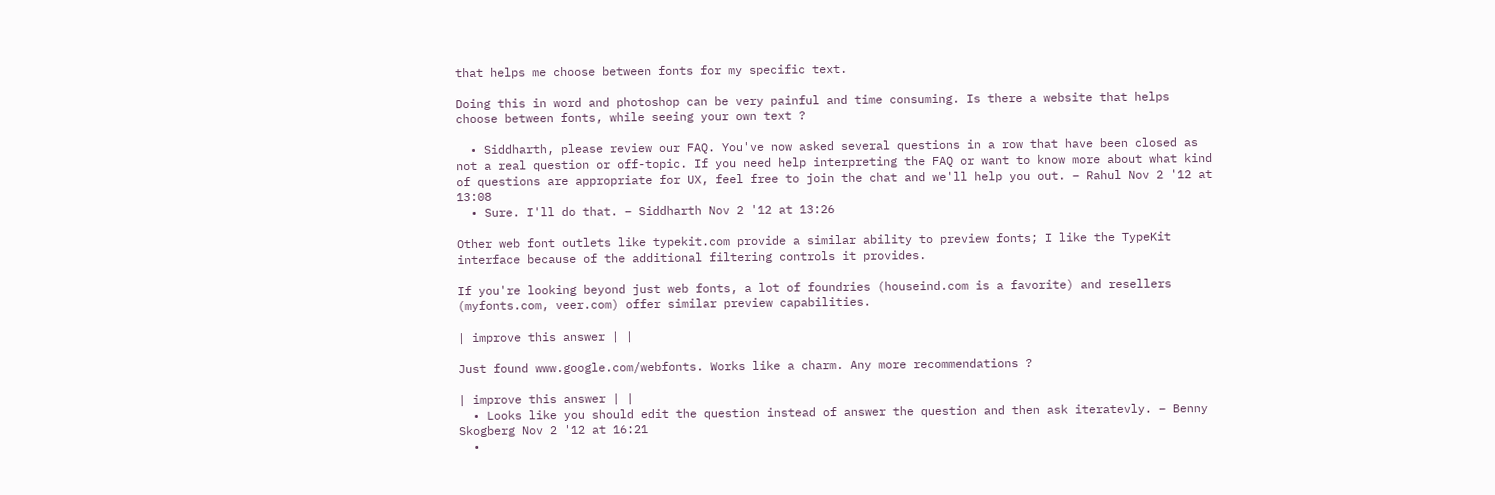that helps me choose between fonts for my specific text.

Doing this in word and photoshop can be very painful and time consuming. Is there a website that helps choose between fonts, while seeing your own text ?

  • Siddharth, please review our FAQ. You've now asked several questions in a row that have been closed as not a real question or off-topic. If you need help interpreting the FAQ or want to know more about what kind of questions are appropriate for UX, feel free to join the chat and we'll help you out. – Rahul Nov 2 '12 at 13:08
  • Sure. I'll do that. – Siddharth Nov 2 '12 at 13:26

Other web font outlets like typekit.com provide a similar ability to preview fonts; I like the TypeKit interface because of the additional filtering controls it provides.

If you're looking beyond just web fonts, a lot of foundries (houseind.com is a favorite) and resellers (myfonts.com, veer.com) offer similar preview capabilities.

| improve this answer | |

Just found www.google.com/webfonts. Works like a charm. Any more recommendations ?

| improve this answer | |
  • Looks like you should edit the question instead of answer the question and then ask iteratevly. – Benny Skogberg Nov 2 '12 at 16:21
  •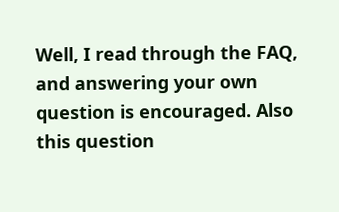Well, I read through the FAQ, and answering your own question is encouraged. Also this question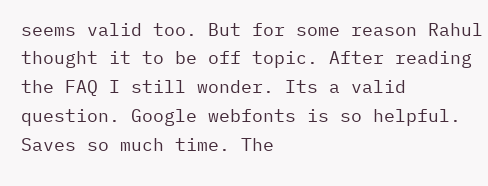seems valid too. But for some reason Rahul thought it to be off topic. After reading the FAQ I still wonder. Its a valid question. Google webfonts is so helpful. Saves so much time. The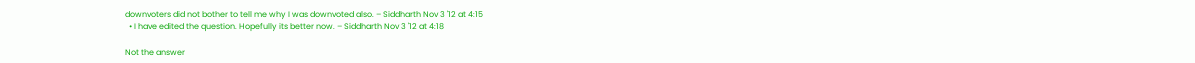downvoters did not bother to tell me why I was downvoted also. – Siddharth Nov 3 '12 at 4:15
  • I have edited the question. Hopefully its better now. – Siddharth Nov 3 '12 at 4:18

Not the answer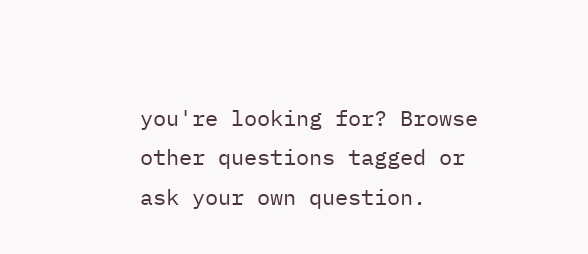you're looking for? Browse other questions tagged or ask your own question.